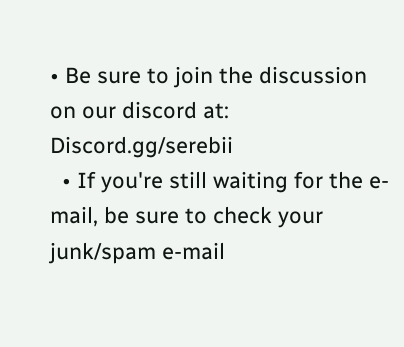• Be sure to join the discussion on our discord at: Discord.gg/serebii
  • If you're still waiting for the e-mail, be sure to check your junk/spam e-mail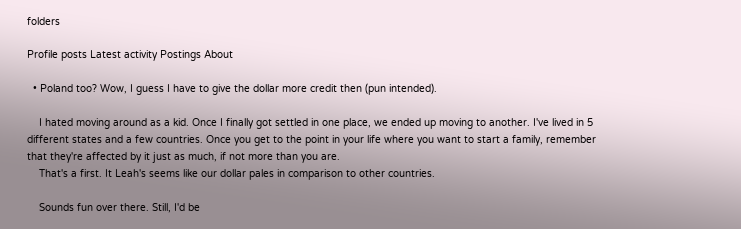folders

Profile posts Latest activity Postings About

  • Poland too? Wow, I guess I have to give the dollar more credit then (pun intended).

    I hated moving around as a kid. Once I finally got settled in one place, we ended up moving to another. I've lived in 5 different states and a few countries. Once you get to the point in your life where you want to start a family, remember that they're affected by it just as much, if not more than you are.
    That's a first. It Leah's seems like our dollar pales in comparison to other countries.

    Sounds fun over there. Still, I'd be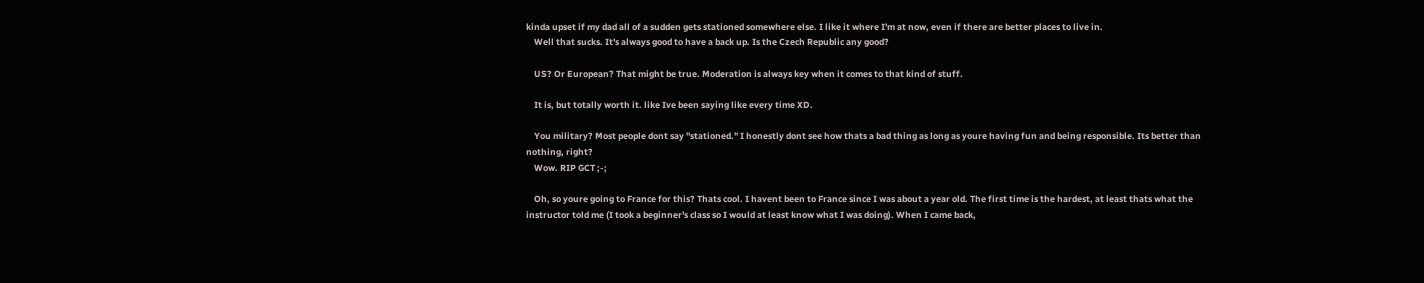kinda upset if my dad all of a sudden gets stationed somewhere else. I like it where I'm at now, even if there are better places to live in.
    Well that sucks. It's always good to have a back up. Is the Czech Republic any good?

    US? Or European? That might be true. Moderation is always key when it comes to that kind of stuff.

    It is, but totally worth it. like Ive been saying like every time XD.

    You military? Most people dont say "stationed." I honestly dont see how thats a bad thing as long as youre having fun and being responsible. Its better than nothing, right?
    Wow. RIP GCT ;-;

    Oh, so youre going to France for this? Thats cool. I havent been to France since I was about a year old. The first time is the hardest, at least thats what the instructor told me (I took a beginner's class so I would at least know what I was doing). When I came back,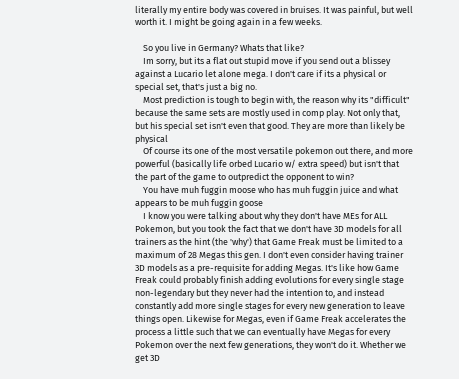literally my entire body was covered in bruises. It was painful, but well worth it. I might be going again in a few weeks.

    So you live in Germany? Whats that like?
    Im sorry, but its a flat out stupid move if you send out a blissey against a Lucario let alone mega. I don't care if its a physical or special set, that's just a big no.
    Most prediction is tough to begin with, the reason why its "difficult" because the same sets are mostly used in comp play. Not only that, but his special set isn't even that good. They are more than likely be physical
    Of course its one of the most versatile pokemon out there, and more powerful (basically life orbed Lucario w/ extra speed) but isn't that the part of the game to outpredict the opponent to win?
    You have muh fuggin moose who has muh fuggin juice and what appears to be muh fuggin goose
    I know you were talking about why they don't have MEs for ALL Pokemon, but you took the fact that we don't have 3D models for all trainers as the hint (the 'why') that Game Freak must be limited to a maximum of 28 Megas this gen. I don't even consider having trainer 3D models as a pre-requisite for adding Megas. It's like how Game Freak could probably finish adding evolutions for every single stage non-legendary but they never had the intention to, and instead constantly add more single stages for every new generation to leave things open. Likewise for Megas, even if Game Freak accelerates the process a little such that we can eventually have Megas for every Pokemon over the next few generations, they won't do it. Whether we get 3D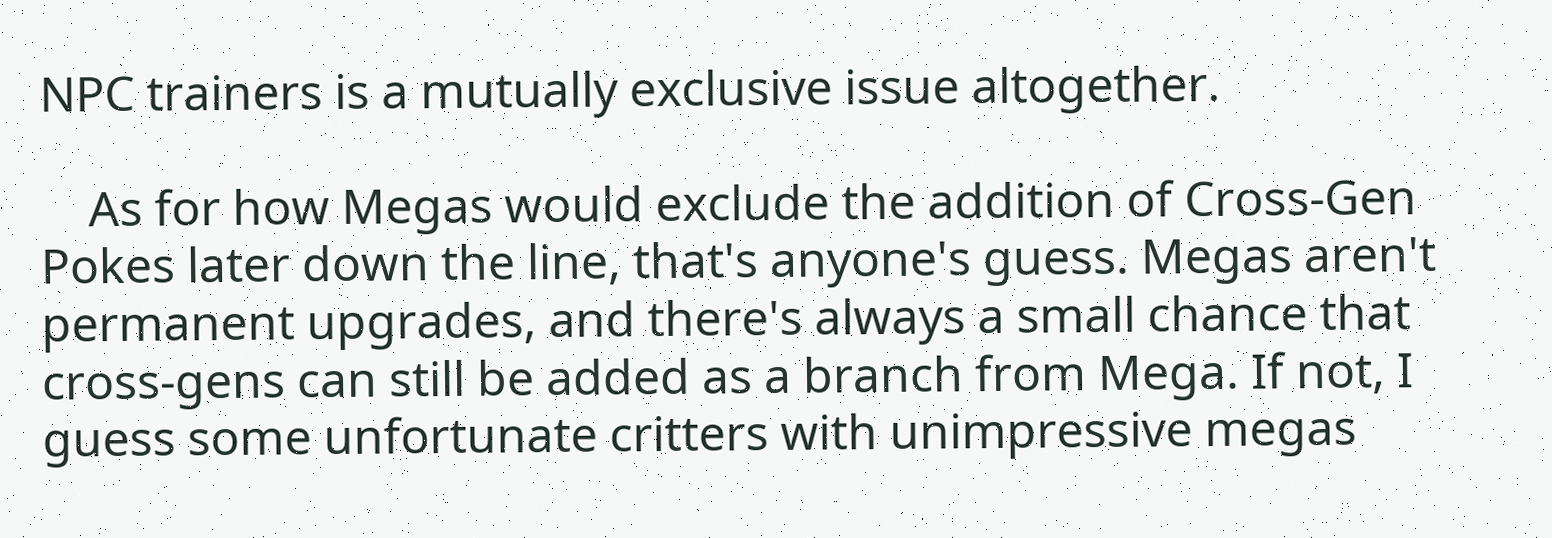NPC trainers is a mutually exclusive issue altogether.

    As for how Megas would exclude the addition of Cross-Gen Pokes later down the line, that's anyone's guess. Megas aren't permanent upgrades, and there's always a small chance that cross-gens can still be added as a branch from Mega. If not, I guess some unfortunate critters with unimpressive megas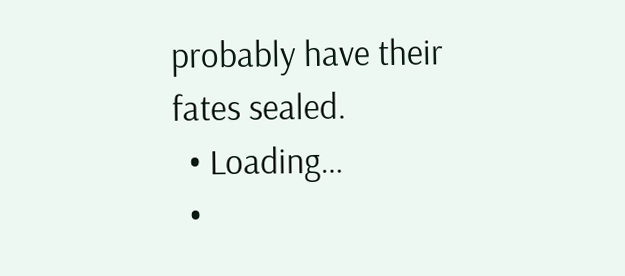probably have their fates sealed.
  • Loading…
  •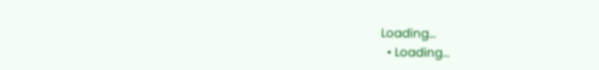Loading…
  • Loading…